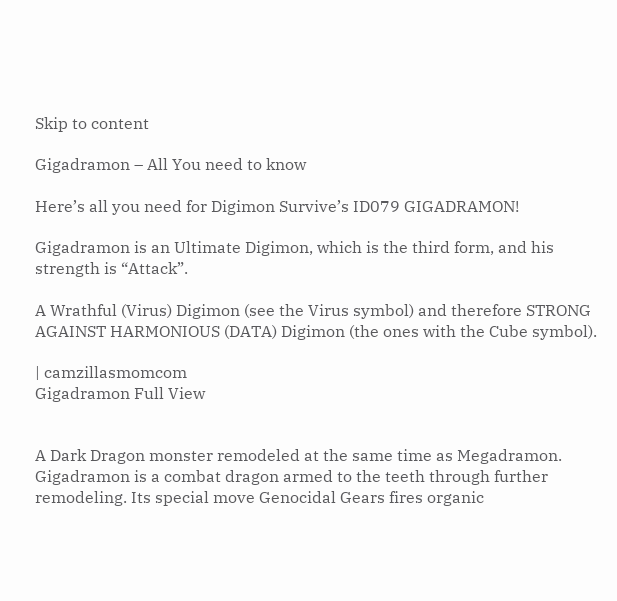Skip to content

Gigadramon – All You need to know

Here’s all you need for Digimon Survive’s ID079 GIGADRAMON!

Gigadramon is an Ultimate Digimon, which is the third form, and his strength is “Attack”.

A Wrathful (Virus) Digimon (see the Virus symbol) and therefore STRONG AGAINST HARMONIOUS (DATA) Digimon (the ones with the Cube symbol).

| camzillasmomcom
Gigadramon Full View


A Dark Dragon monster remodeled at the same time as Megadramon. Gigadramon is a combat dragon armed to the teeth through further remodeling. Its special move Genocidal Gears fires organic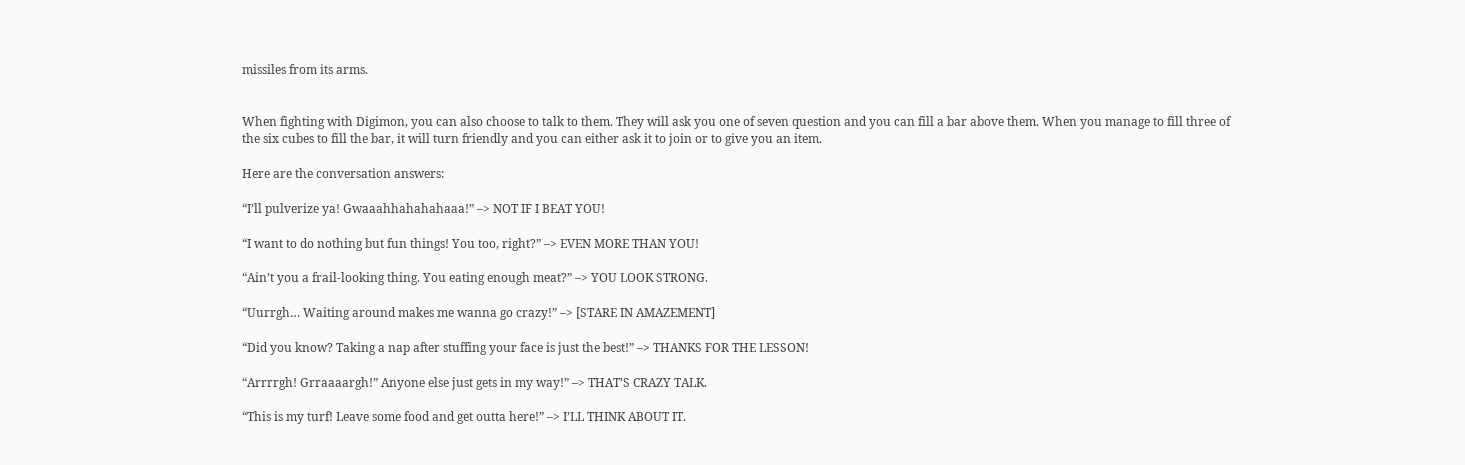missiles from its arms.


When fighting with Digimon, you can also choose to talk to them. They will ask you one of seven question and you can fill a bar above them. When you manage to fill three of the six cubes to fill the bar, it will turn friendly and you can either ask it to join or to give you an item.

Here are the conversation answers:

“I’ll pulverize ya! Gwaaahhahahahaaa!” –> NOT IF I BEAT YOU!

“I want to do nothing but fun things! You too, right?” –> EVEN MORE THAN YOU!

“Ain’t you a frail-looking thing. You eating enough meat?” –> YOU LOOK STRONG.

“Uurrgh… Waiting around makes me wanna go crazy!” –> [STARE IN AMAZEMENT]

“Did you know? Taking a nap after stuffing your face is just the best!” –> THANKS FOR THE LESSON!

“Arrrrgh! Grraaaargh!” Anyone else just gets in my way!” –> THAT’S CRAZY TALK.

“This is my turf! Leave some food and get outta here!” –> I’LL THINK ABOUT IT.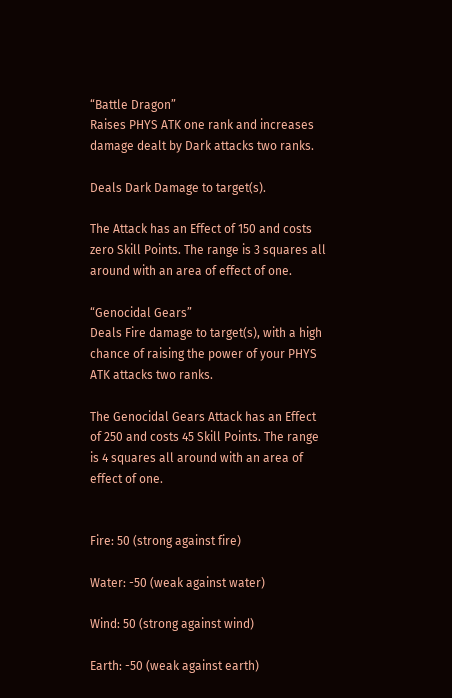“Battle Dragon”
Raises PHYS ATK one rank and increases damage dealt by Dark attacks two ranks.

Deals Dark Damage to target(s).

The Attack has an Effect of 150 and costs zero Skill Points. The range is 3 squares all around with an area of effect of one.

“Genocidal Gears”
Deals Fire damage to target(s), with a high chance of raising the power of your PHYS ATK attacks two ranks.

The Genocidal Gears Attack has an Effect of 250 and costs 45 Skill Points. The range is 4 squares all around with an area of effect of one.


Fire: 50 (strong against fire)

Water: -50 (weak against water)

Wind: 50 (strong against wind)

Earth: -50 (weak against earth)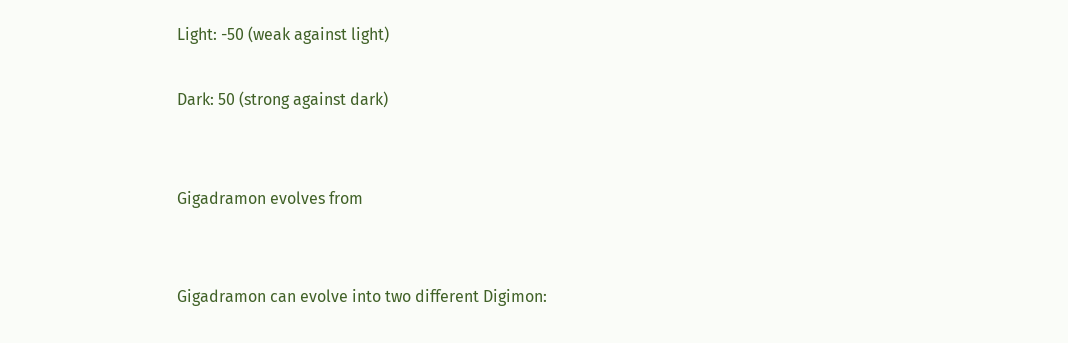Light: -50 (weak against light)

Dark: 50 (strong against dark)


Gigadramon evolves from


Gigadramon can evolve into two different Digimon: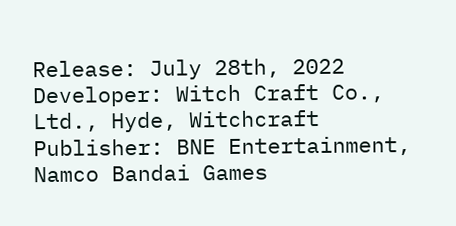Release: July 28th, 2022
Developer: Witch Craft Co., Ltd., Hyde, Witchcraft
Publisher: BNE Entertainment, Namco Bandai Games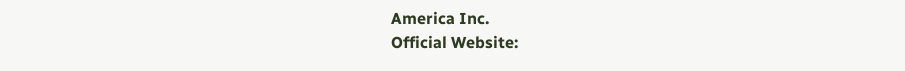America Inc.
Official Website: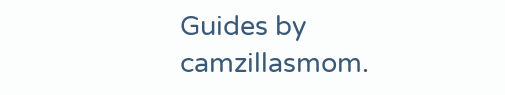Guides by camzillasmom.